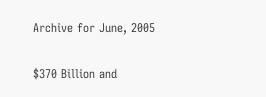Archive for June, 2005

$370 Billion and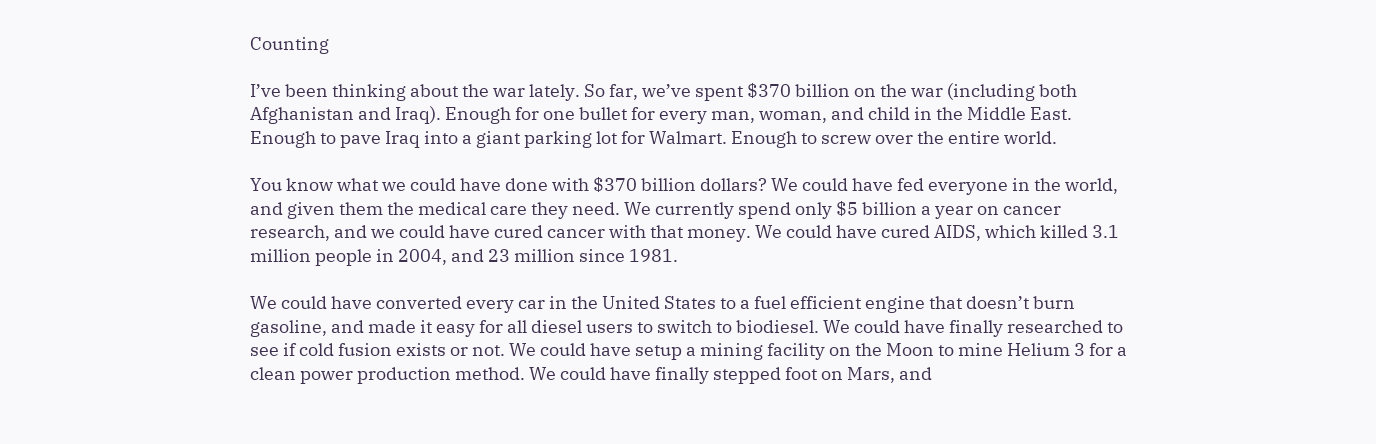Counting

I’ve been thinking about the war lately. So far, we’ve spent $370 billion on the war (including both Afghanistan and Iraq). Enough for one bullet for every man, woman, and child in the Middle East. Enough to pave Iraq into a giant parking lot for Walmart. Enough to screw over the entire world.

You know what we could have done with $370 billion dollars? We could have fed everyone in the world, and given them the medical care they need. We currently spend only $5 billion a year on cancer research, and we could have cured cancer with that money. We could have cured AIDS, which killed 3.1 million people in 2004, and 23 million since 1981.

We could have converted every car in the United States to a fuel efficient engine that doesn’t burn gasoline, and made it easy for all diesel users to switch to biodiesel. We could have finally researched to see if cold fusion exists or not. We could have setup a mining facility on the Moon to mine Helium 3 for a clean power production method. We could have finally stepped foot on Mars, and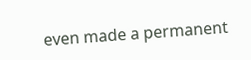even made a permanent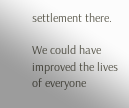settlement there.

We could have improved the lives of everyone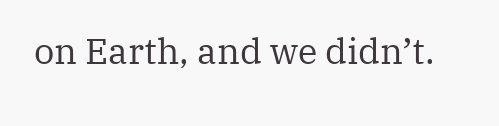on Earth, and we didn’t.